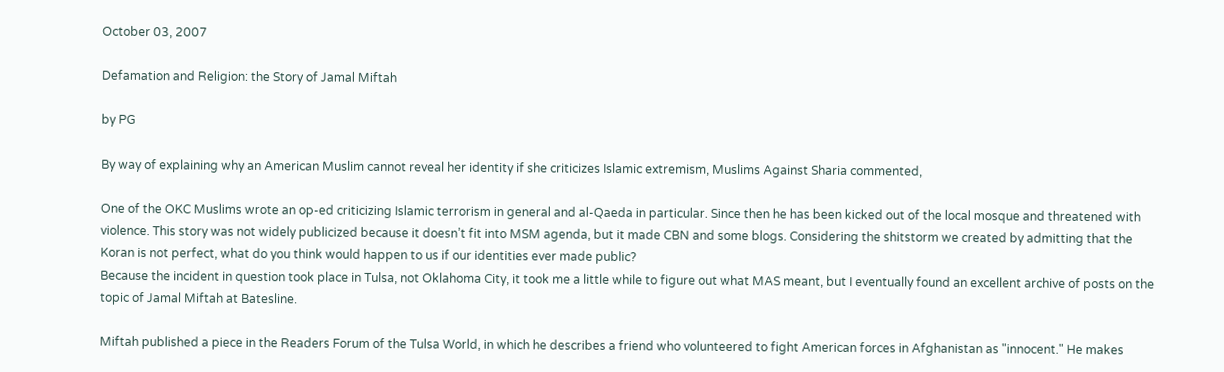October 03, 2007

Defamation and Religion: the Story of Jamal Miftah

by PG

By way of explaining why an American Muslim cannot reveal her identity if she criticizes Islamic extremism, Muslims Against Sharia commented,

One of the OKC Muslims wrote an op-ed criticizing Islamic terrorism in general and al-Qaeda in particular. Since then he has been kicked out of the local mosque and threatened with violence. This story was not widely publicized because it doesn’t fit into MSM agenda, but it made CBN and some blogs. Considering the shitstorm we created by admitting that the Koran is not perfect, what do you think would happen to us if our identities ever made public?
Because the incident in question took place in Tulsa, not Oklahoma City, it took me a little while to figure out what MAS meant, but I eventually found an excellent archive of posts on the topic of Jamal Miftah at Batesline.

Miftah published a piece in the Readers Forum of the Tulsa World, in which he describes a friend who volunteered to fight American forces in Afghanistan as "innocent." He makes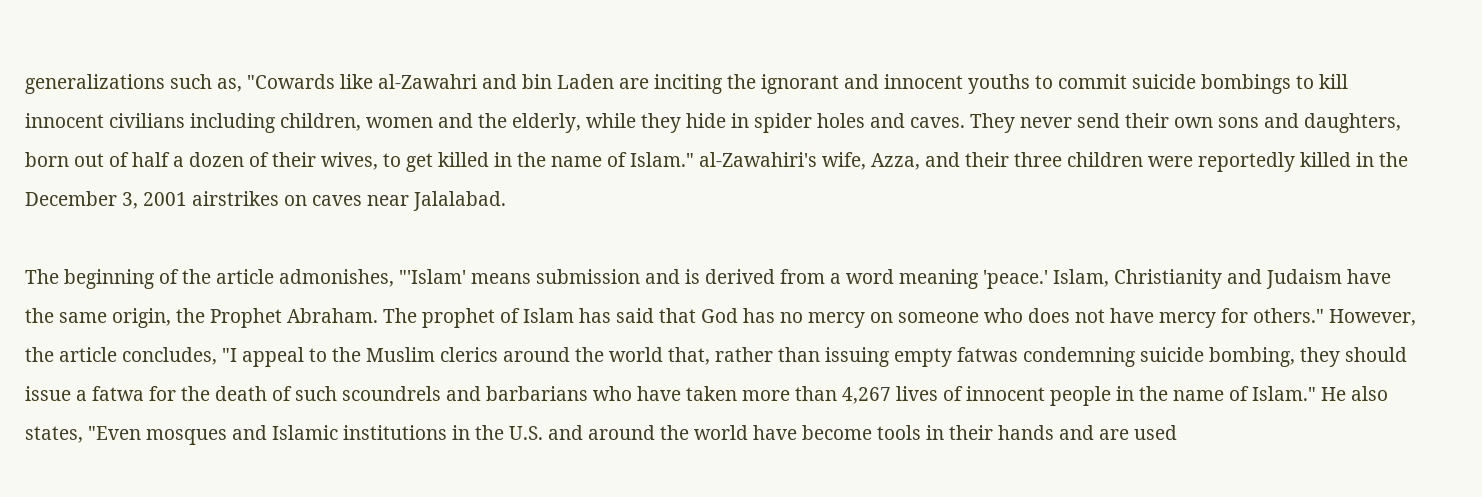generalizations such as, "Cowards like al-Zawahri and bin Laden are inciting the ignorant and innocent youths to commit suicide bombings to kill innocent civilians including children, women and the elderly, while they hide in spider holes and caves. They never send their own sons and daughters, born out of half a dozen of their wives, to get killed in the name of Islam." al-Zawahiri's wife, Azza, and their three children were reportedly killed in the December 3, 2001 airstrikes on caves near Jalalabad.

The beginning of the article admonishes, "'Islam' means submission and is derived from a word meaning 'peace.' Islam, Christianity and Judaism have the same origin, the Prophet Abraham. The prophet of Islam has said that God has no mercy on someone who does not have mercy for others." However, the article concludes, "I appeal to the Muslim clerics around the world that, rather than issuing empty fatwas condemning suicide bombing, they should issue a fatwa for the death of such scoundrels and barbarians who have taken more than 4,267 lives of innocent people in the name of Islam." He also states, "Even mosques and Islamic institutions in the U.S. and around the world have become tools in their hands and are used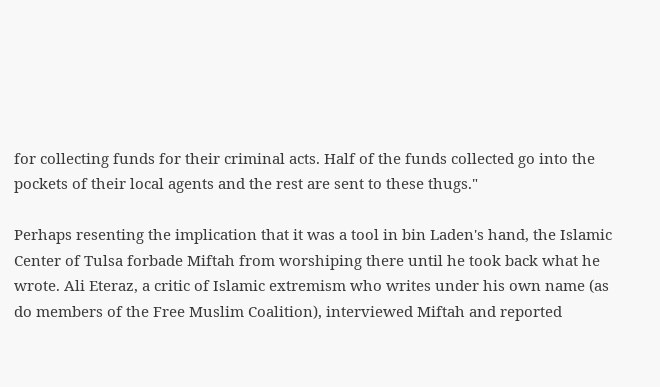for collecting funds for their criminal acts. Half of the funds collected go into the pockets of their local agents and the rest are sent to these thugs."

Perhaps resenting the implication that it was a tool in bin Laden's hand, the Islamic Center of Tulsa forbade Miftah from worshiping there until he took back what he wrote. Ali Eteraz, a critic of Islamic extremism who writes under his own name (as do members of the Free Muslim Coalition), interviewed Miftah and reported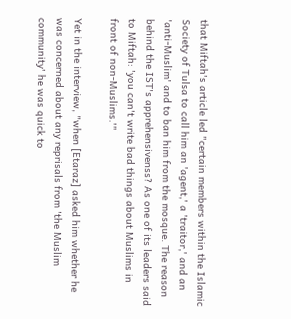that Miftah's article led "certain members within the Islamic Society of Tulsa to call him an 'agent,' a 'traitor,' and an 'anti-Muslim' and to ban him from the mosque. The reason behind the IST's apprehensivenss? As one of its leaders said to Miftah: 'you can't write bad things about Muslims in front of non-Muslims.'"

Yet in the interview, "when [Etaraz] asked him whether he was concerned about any reprisals from 'the Muslim community' he was quick to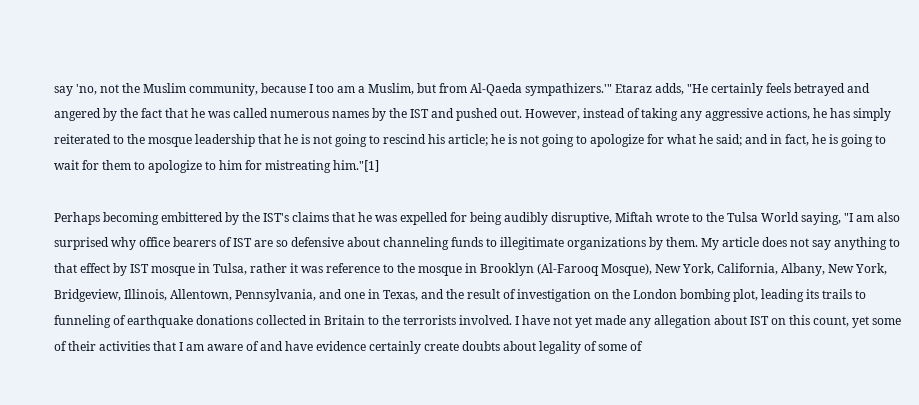say 'no, not the Muslim community, because I too am a Muslim, but from Al-Qaeda sympathizers.'" Etaraz adds, "He certainly feels betrayed and angered by the fact that he was called numerous names by the IST and pushed out. However, instead of taking any aggressive actions, he has simply reiterated to the mosque leadership that he is not going to rescind his article; he is not going to apologize for what he said; and in fact, he is going to wait for them to apologize to him for mistreating him."[1]

Perhaps becoming embittered by the IST's claims that he was expelled for being audibly disruptive, Miftah wrote to the Tulsa World saying, "I am also surprised why office bearers of IST are so defensive about channeling funds to illegitimate organizations by them. My article does not say anything to that effect by IST mosque in Tulsa, rather it was reference to the mosque in Brooklyn (Al-Farooq Mosque), New York, California, Albany, New York, Bridgeview, Illinois, Allentown, Pennsylvania, and one in Texas, and the result of investigation on the London bombing plot, leading its trails to funneling of earthquake donations collected in Britain to the terrorists involved. I have not yet made any allegation about IST on this count, yet some of their activities that I am aware of and have evidence certainly create doubts about legality of some of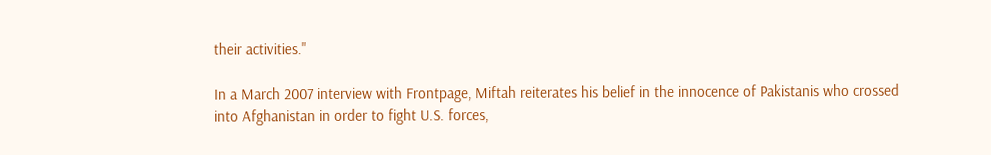their activities."

In a March 2007 interview with Frontpage, Miftah reiterates his belief in the innocence of Pakistanis who crossed into Afghanistan in order to fight U.S. forces,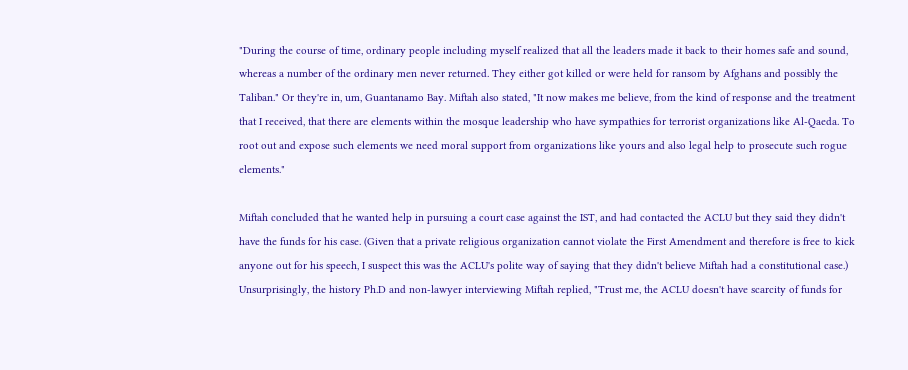"During the course of time, ordinary people including myself realized that all the leaders made it back to their homes safe and sound, whereas a number of the ordinary men never returned. They either got killed or were held for ransom by Afghans and possibly the Taliban." Or they're in, um, Guantanamo Bay. Miftah also stated, "It now makes me believe, from the kind of response and the treatment that I received, that there are elements within the mosque leadership who have sympathies for terrorist organizations like Al-Qaeda. To root out and expose such elements we need moral support from organizations like yours and also legal help to prosecute such rogue elements."

Miftah concluded that he wanted help in pursuing a court case against the IST, and had contacted the ACLU but they said they didn't have the funds for his case. (Given that a private religious organization cannot violate the First Amendment and therefore is free to kick anyone out for his speech, I suspect this was the ACLU's polite way of saying that they didn't believe Miftah had a constitutional case.) Unsurprisingly, the history Ph.D and non-lawyer interviewing Miftah replied, "Trust me, the ACLU doesn't have scarcity of funds for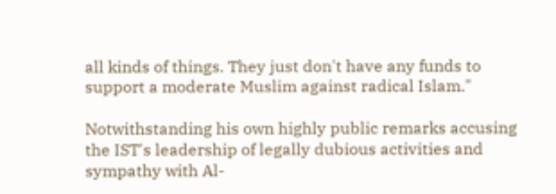all kinds of things. They just don't have any funds to support a moderate Muslim against radical Islam."

Notwithstanding his own highly public remarks accusing the IST's leadership of legally dubious activities and sympathy with Al-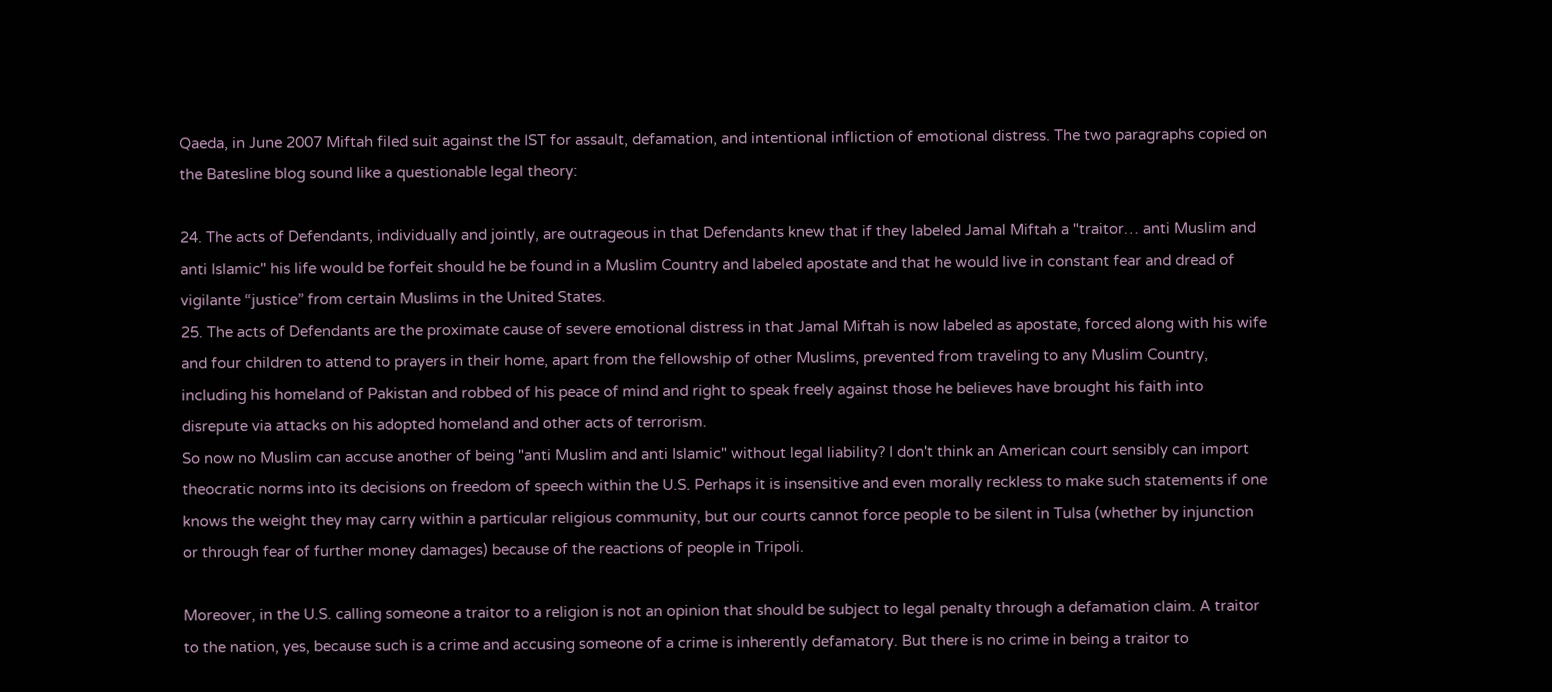Qaeda, in June 2007 Miftah filed suit against the IST for assault, defamation, and intentional infliction of emotional distress. The two paragraphs copied on the Batesline blog sound like a questionable legal theory:

24. The acts of Defendants, individually and jointly, are outrageous in that Defendants knew that if they labeled Jamal Miftah a "traitor… anti Muslim and anti Islamic" his life would be forfeit should he be found in a Muslim Country and labeled apostate and that he would live in constant fear and dread of vigilante “justice” from certain Muslims in the United States.
25. The acts of Defendants are the proximate cause of severe emotional distress in that Jamal Miftah is now labeled as apostate, forced along with his wife and four children to attend to prayers in their home, apart from the fellowship of other Muslims, prevented from traveling to any Muslim Country, including his homeland of Pakistan and robbed of his peace of mind and right to speak freely against those he believes have brought his faith into disrepute via attacks on his adopted homeland and other acts of terrorism.
So now no Muslim can accuse another of being "anti Muslim and anti Islamic" without legal liability? I don't think an American court sensibly can import theocratic norms into its decisions on freedom of speech within the U.S. Perhaps it is insensitive and even morally reckless to make such statements if one knows the weight they may carry within a particular religious community, but our courts cannot force people to be silent in Tulsa (whether by injunction or through fear of further money damages) because of the reactions of people in Tripoli.

Moreover, in the U.S. calling someone a traitor to a religion is not an opinion that should be subject to legal penalty through a defamation claim. A traitor to the nation, yes, because such is a crime and accusing someone of a crime is inherently defamatory. But there is no crime in being a traitor to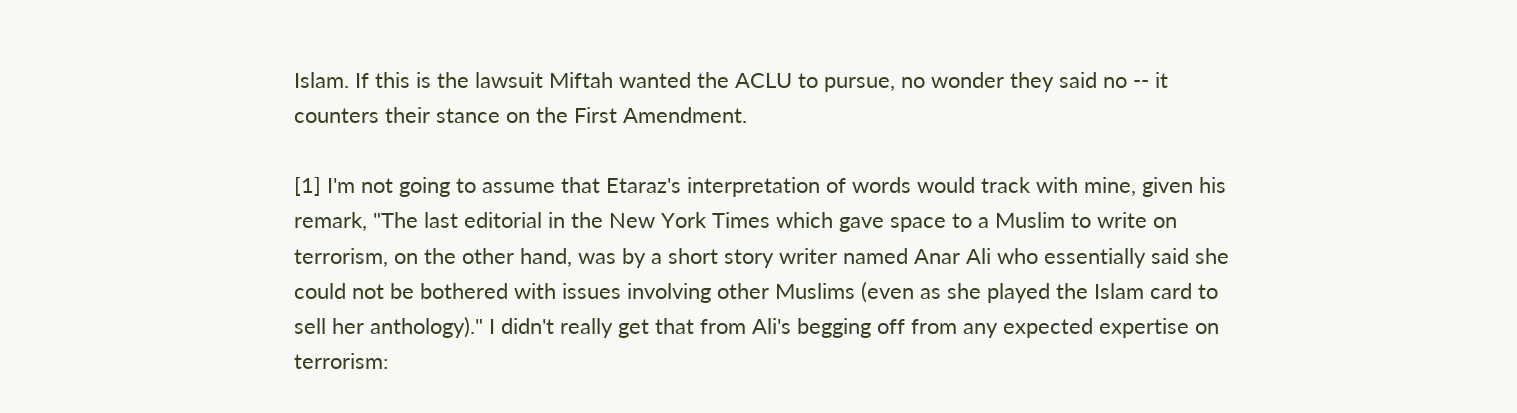Islam. If this is the lawsuit Miftah wanted the ACLU to pursue, no wonder they said no -- it counters their stance on the First Amendment.

[1] I'm not going to assume that Etaraz's interpretation of words would track with mine, given his remark, "The last editorial in the New York Times which gave space to a Muslim to write on terrorism, on the other hand, was by a short story writer named Anar Ali who essentially said she could not be bothered with issues involving other Muslims (even as she played the Islam card to sell her anthology)." I didn't really get that from Ali's begging off from any expected expertise on terrorism: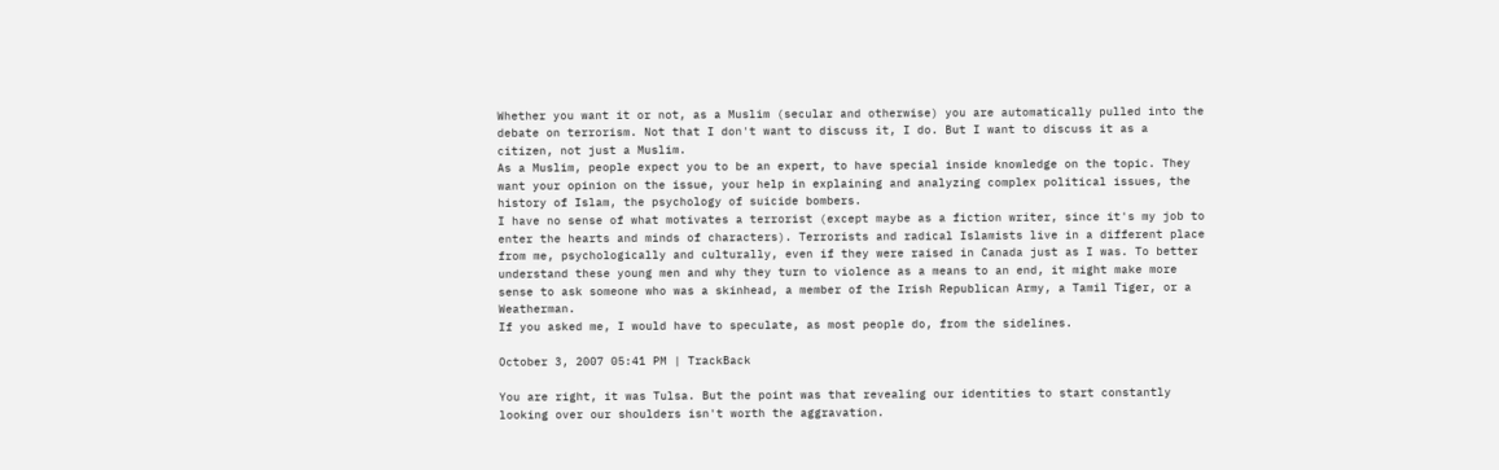Whether you want it or not, as a Muslim (secular and otherwise) you are automatically pulled into the debate on terrorism. Not that I don't want to discuss it, I do. But I want to discuss it as a citizen, not just a Muslim.
As a Muslim, people expect you to be an expert, to have special inside knowledge on the topic. They want your opinion on the issue, your help in explaining and analyzing complex political issues, the history of Islam, the psychology of suicide bombers.
I have no sense of what motivates a terrorist (except maybe as a fiction writer, since it's my job to enter the hearts and minds of characters). Terrorists and radical Islamists live in a different place from me, psychologically and culturally, even if they were raised in Canada just as I was. To better understand these young men and why they turn to violence as a means to an end, it might make more sense to ask someone who was a skinhead, a member of the Irish Republican Army, a Tamil Tiger, or a Weatherman.
If you asked me, I would have to speculate, as most people do, from the sidelines.

October 3, 2007 05:41 PM | TrackBack

You are right, it was Tulsa. But the point was that revealing our identities to start constantly looking over our shoulders isn't worth the aggravation.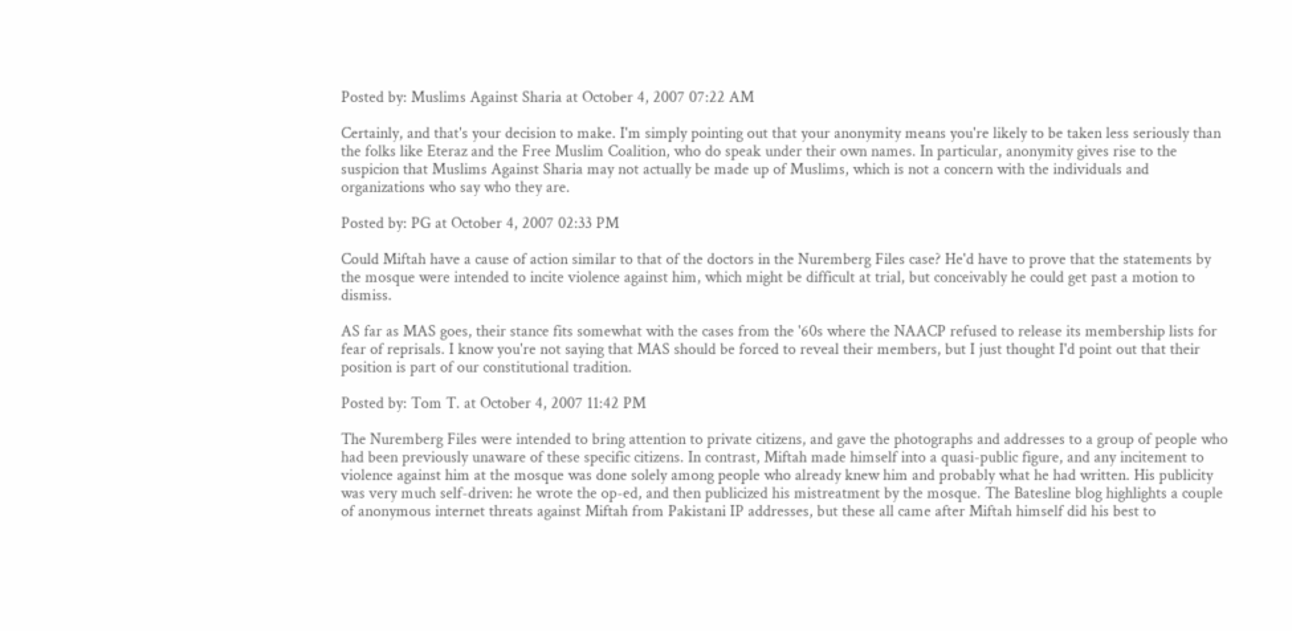Posted by: Muslims Against Sharia at October 4, 2007 07:22 AM

Certainly, and that's your decision to make. I'm simply pointing out that your anonymity means you're likely to be taken less seriously than the folks like Eteraz and the Free Muslim Coalition, who do speak under their own names. In particular, anonymity gives rise to the suspicion that Muslims Against Sharia may not actually be made up of Muslims, which is not a concern with the individuals and organizations who say who they are.

Posted by: PG at October 4, 2007 02:33 PM

Could Miftah have a cause of action similar to that of the doctors in the Nuremberg Files case? He'd have to prove that the statements by the mosque were intended to incite violence against him, which might be difficult at trial, but conceivably he could get past a motion to dismiss.

AS far as MAS goes, their stance fits somewhat with the cases from the '60s where the NAACP refused to release its membership lists for fear of reprisals. I know you're not saying that MAS should be forced to reveal their members, but I just thought I'd point out that their position is part of our constitutional tradition.

Posted by: Tom T. at October 4, 2007 11:42 PM

The Nuremberg Files were intended to bring attention to private citizens, and gave the photographs and addresses to a group of people who had been previously unaware of these specific citizens. In contrast, Miftah made himself into a quasi-public figure, and any incitement to violence against him at the mosque was done solely among people who already knew him and probably what he had written. His publicity was very much self-driven: he wrote the op-ed, and then publicized his mistreatment by the mosque. The Batesline blog highlights a couple of anonymous internet threats against Miftah from Pakistani IP addresses, but these all came after Miftah himself did his best to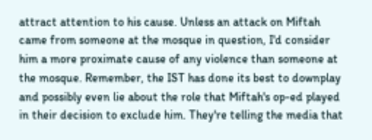attract attention to his cause. Unless an attack on Miftah came from someone at the mosque in question, I'd consider him a more proximate cause of any violence than someone at the mosque. Remember, the IST has done its best to downplay and possibly even lie about the role that Miftah's op-ed played in their decision to exclude him. They're telling the media that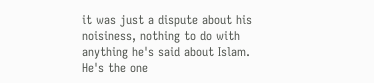it was just a dispute about his noisiness, nothing to do with anything he's said about Islam. He's the one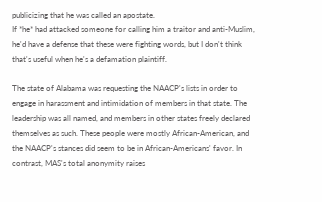publicizing that he was called an apostate.
If *he* had attacked someone for calling him a traitor and anti-Muslim, he'd have a defense that these were fighting words, but I don't think that's useful when he's a defamation plaintiff.

The state of Alabama was requesting the NAACP's lists in order to engage in harassment and intimidation of members in that state. The leadership was all named, and members in other states freely declared themselves as such. These people were mostly African-American, and the NAACP's stances did seem to be in African-Americans' favor. In contrast, MAS's total anonymity raises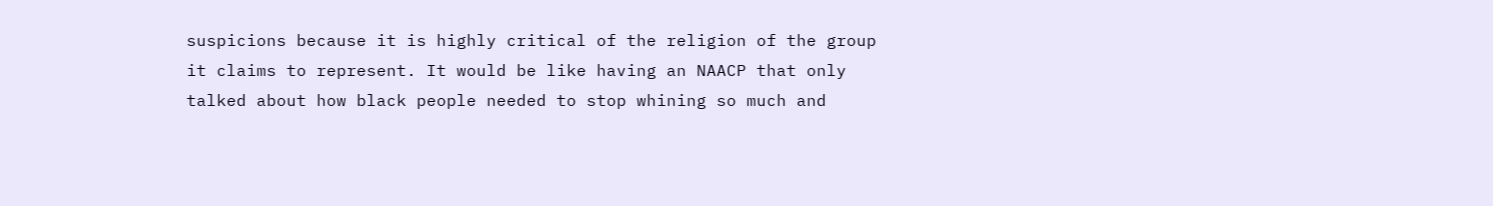suspicions because it is highly critical of the religion of the group it claims to represent. It would be like having an NAACP that only talked about how black people needed to stop whining so much and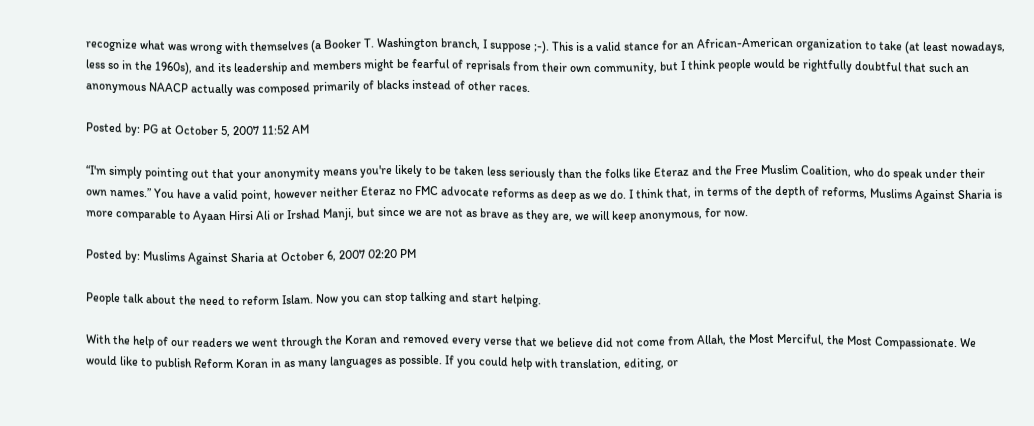recognize what was wrong with themselves (a Booker T. Washington branch, I suppose ;-). This is a valid stance for an African-American organization to take (at least nowadays, less so in the 1960s), and its leadership and members might be fearful of reprisals from their own community, but I think people would be rightfully doubtful that such an anonymous NAACP actually was composed primarily of blacks instead of other races.

Posted by: PG at October 5, 2007 11:52 AM

“I'm simply pointing out that your anonymity means you're likely to be taken less seriously than the folks like Eteraz and the Free Muslim Coalition, who do speak under their own names.” You have a valid point, however neither Eteraz no FMC advocate reforms as deep as we do. I think that, in terms of the depth of reforms, Muslims Against Sharia is more comparable to Ayaan Hirsi Ali or Irshad Manji, but since we are not as brave as they are, we will keep anonymous, for now.

Posted by: Muslims Against Sharia at October 6, 2007 02:20 PM

People talk about the need to reform Islam. Now you can stop talking and start helping.

With the help of our readers we went through the Koran and removed every verse that we believe did not come from Allah, the Most Merciful, the Most Compassionate. We would like to publish Reform Koran in as many languages as possible. If you could help with translation, editing, or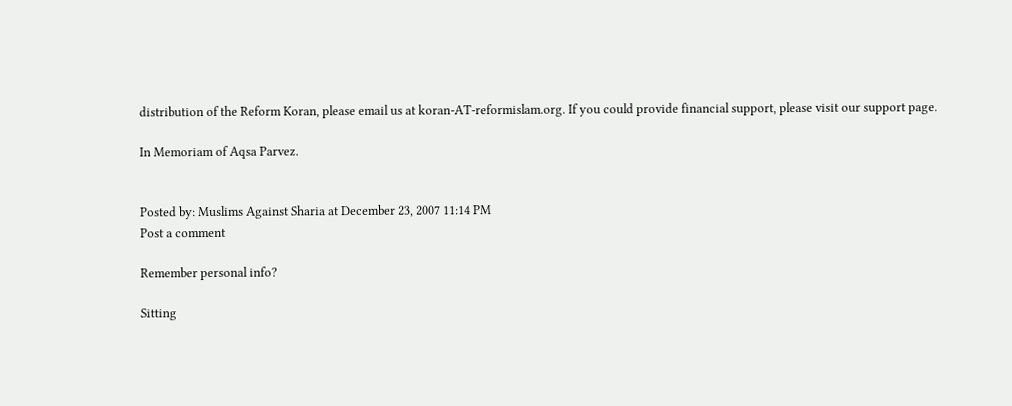distribution of the Reform Koran, please email us at koran-AT-reformislam.org. If you could provide financial support, please visit our support page.

In Memoriam of Aqsa Parvez.


Posted by: Muslims Against Sharia at December 23, 2007 11:14 PM
Post a comment

Remember personal info?

Sitting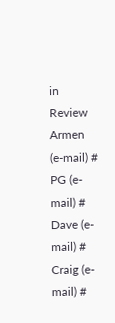in Review
Armen (e-mail) #
PG (e-mail) #
Dave (e-mail) #
Craig (e-mail) #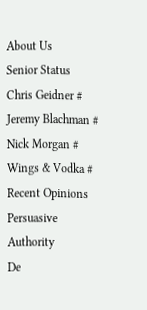About Us
Senior Status
Chris Geidner #
Jeremy Blachman #
Nick Morgan #
Wings & Vodka #
Recent Opinions
Persuasive Authority
De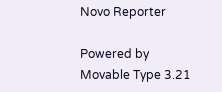Novo Reporter

Powered by
Movable Type 3.21